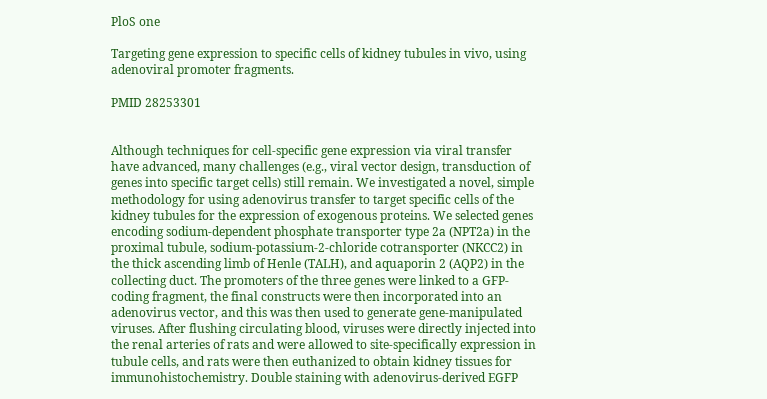PloS one

Targeting gene expression to specific cells of kidney tubules in vivo, using adenoviral promoter fragments.

PMID 28253301


Although techniques for cell-specific gene expression via viral transfer have advanced, many challenges (e.g., viral vector design, transduction of genes into specific target cells) still remain. We investigated a novel, simple methodology for using adenovirus transfer to target specific cells of the kidney tubules for the expression of exogenous proteins. We selected genes encoding sodium-dependent phosphate transporter type 2a (NPT2a) in the proximal tubule, sodium-potassium-2-chloride cotransporter (NKCC2) in the thick ascending limb of Henle (TALH), and aquaporin 2 (AQP2) in the collecting duct. The promoters of the three genes were linked to a GFP-coding fragment, the final constructs were then incorporated into an adenovirus vector, and this was then used to generate gene-manipulated viruses. After flushing circulating blood, viruses were directly injected into the renal arteries of rats and were allowed to site-specifically expression in tubule cells, and rats were then euthanized to obtain kidney tissues for immunohistochemistry. Double staining with adenovirus-derived EGFP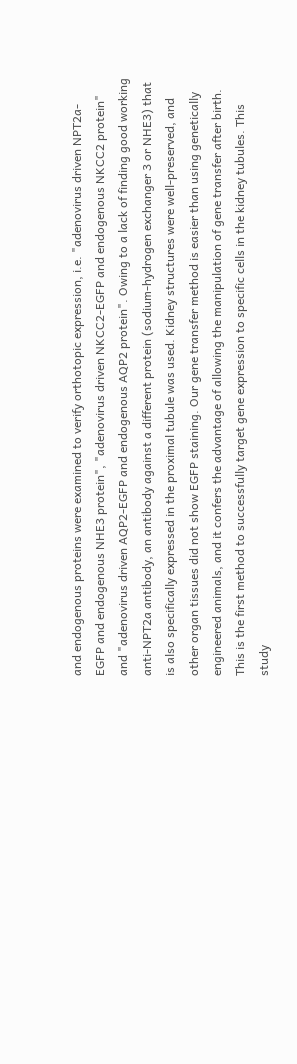and endogenous proteins were examined to verify orthotopic expression, i.e. "adenovirus driven NPT2a-EGFP and endogenous NHE3 protein", "adenovirus driven NKCC2-EGFP and endogenous NKCC2 protein" and "adenovirus driven AQP2-EGFP and endogenous AQP2 protein". Owing to a lack of finding good working anti-NPT2a antibody, an antibody against a different protein (sodium-hydrogen exchanger 3 or NHE3) that is also specifically expressed in the proximal tubule was used. Kidney structures were well-preserved, and other organ tissues did not show EGFP staining. Our gene transfer method is easier than using genetically engineered animals, and it confers the advantage of allowing the manipulation of gene transfer after birth. This is the first method to successfully target gene expression to specific cells in the kidney tubules. This study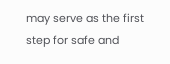may serve as the first step for safe and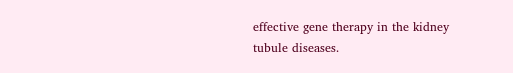effective gene therapy in the kidney tubule diseases.